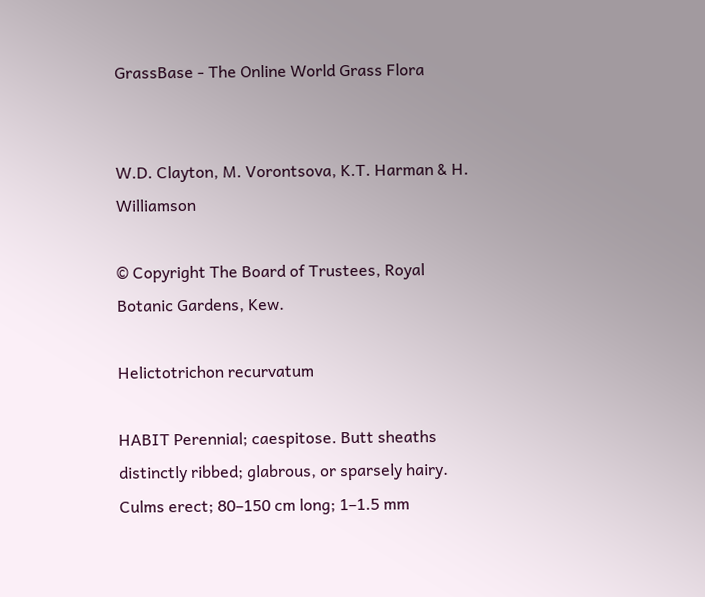GrassBase - The Online World Grass Flora


W.D. Clayton, M. Vorontsova, K.T. Harman & H. Williamson

© Copyright The Board of Trustees, Royal Botanic Gardens, Kew.

Helictotrichon recurvatum

HABIT Perennial; caespitose. Butt sheaths distinctly ribbed; glabrous, or sparsely hairy. Culms erect; 80–150 cm long; 1–1.5 mm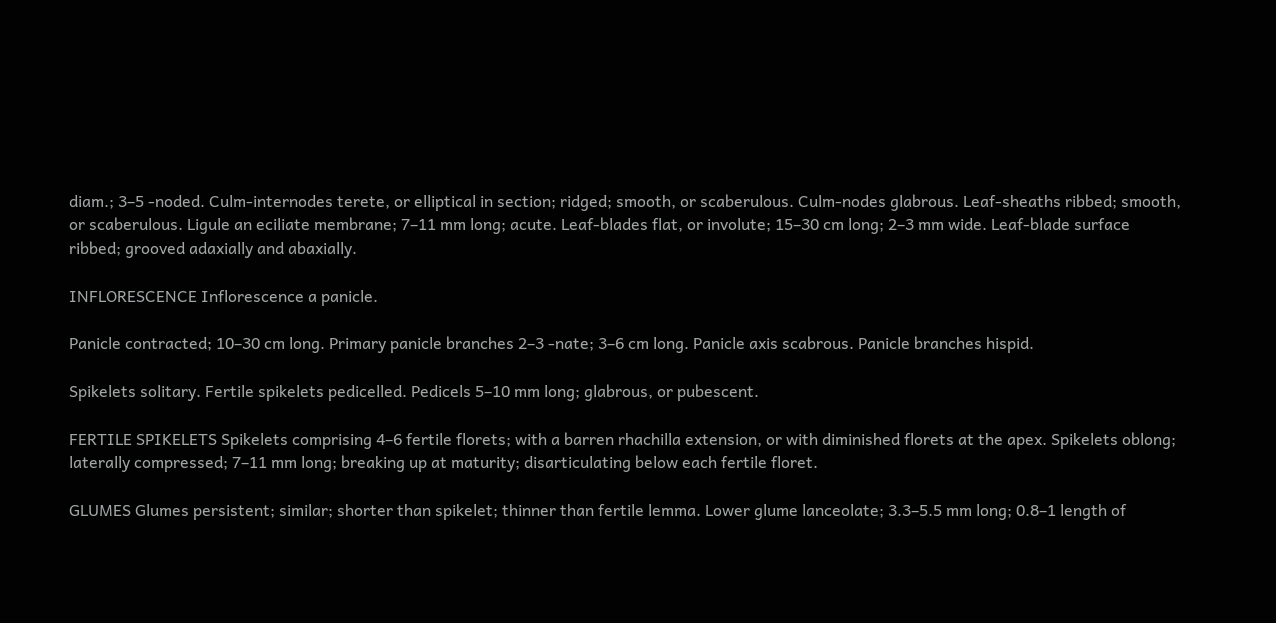diam.; 3–5 -noded. Culm-internodes terete, or elliptical in section; ridged; smooth, or scaberulous. Culm-nodes glabrous. Leaf-sheaths ribbed; smooth, or scaberulous. Ligule an eciliate membrane; 7–11 mm long; acute. Leaf-blades flat, or involute; 15–30 cm long; 2–3 mm wide. Leaf-blade surface ribbed; grooved adaxially and abaxially.

INFLORESCENCE Inflorescence a panicle.

Panicle contracted; 10–30 cm long. Primary panicle branches 2–3 -nate; 3–6 cm long. Panicle axis scabrous. Panicle branches hispid.

Spikelets solitary. Fertile spikelets pedicelled. Pedicels 5–10 mm long; glabrous, or pubescent.

FERTILE SPIKELETS Spikelets comprising 4–6 fertile florets; with a barren rhachilla extension, or with diminished florets at the apex. Spikelets oblong; laterally compressed; 7–11 mm long; breaking up at maturity; disarticulating below each fertile floret.

GLUMES Glumes persistent; similar; shorter than spikelet; thinner than fertile lemma. Lower glume lanceolate; 3.3–5.5 mm long; 0.8–1 length of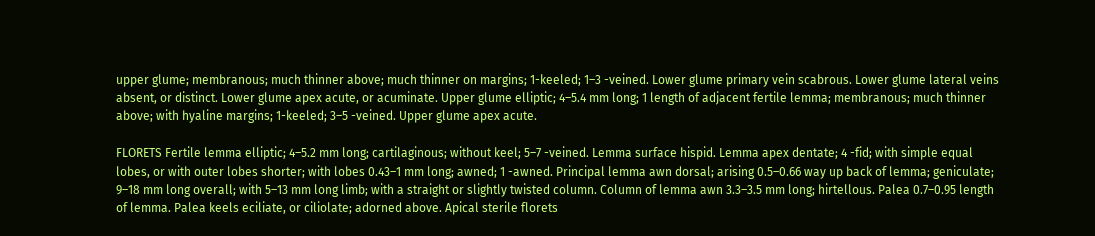upper glume; membranous; much thinner above; much thinner on margins; 1-keeled; 1–3 -veined. Lower glume primary vein scabrous. Lower glume lateral veins absent, or distinct. Lower glume apex acute, or acuminate. Upper glume elliptic; 4–5.4 mm long; 1 length of adjacent fertile lemma; membranous; much thinner above; with hyaline margins; 1-keeled; 3–5 -veined. Upper glume apex acute.

FLORETS Fertile lemma elliptic; 4–5.2 mm long; cartilaginous; without keel; 5–7 -veined. Lemma surface hispid. Lemma apex dentate; 4 -fid; with simple equal lobes, or with outer lobes shorter; with lobes 0.43–1 mm long; awned; 1 -awned. Principal lemma awn dorsal; arising 0.5–0.66 way up back of lemma; geniculate; 9–18 mm long overall; with 5–13 mm long limb; with a straight or slightly twisted column. Column of lemma awn 3.3–3.5 mm long; hirtellous. Palea 0.7–0.95 length of lemma. Palea keels eciliate, or ciliolate; adorned above. Apical sterile florets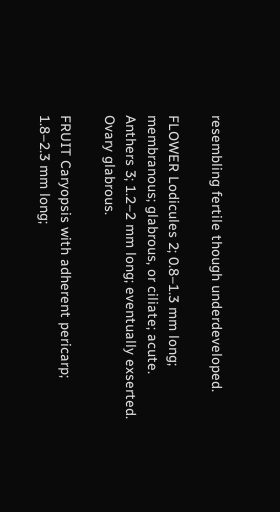resembling fertile though underdeveloped.

FLOWER Lodicules 2; 0.8–1.3 mm long; membranous; glabrous, or ciliate; acute. Anthers 3; 1.2–2 mm long; eventually exserted. Ovary glabrous.

FRUIT Caryopsis with adherent pericarp; 1.8–2.3 mm long;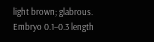light brown; glabrous. Embryo 0.1–0.3 length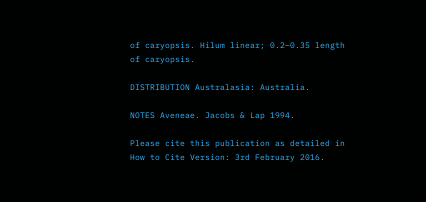of caryopsis. Hilum linear; 0.2–0.35 length of caryopsis.

DISTRIBUTION Australasia: Australia.

NOTES Aveneae. Jacobs & Lap 1994.

Please cite this publication as detailed in How to Cite Version: 3rd February 2016.